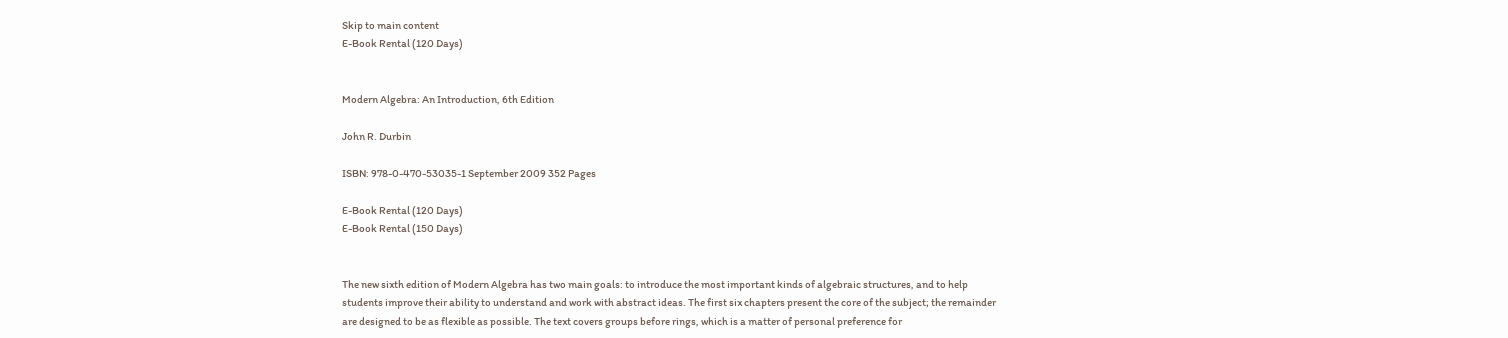Skip to main content
E-Book Rental (120 Days)


Modern Algebra: An Introduction, 6th Edition

John R. Durbin

ISBN: 978-0-470-53035-1 September 2009 352 Pages

E-Book Rental (120 Days)
E-Book Rental (150 Days)


The new sixth edition of Modern Algebra has two main goals: to introduce the most important kinds of algebraic structures, and to help students improve their ability to understand and work with abstract ideas. The first six chapters present the core of the subject; the remainder are designed to be as flexible as possible. The text covers groups before rings, which is a matter of personal preference for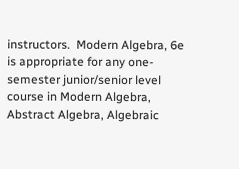instructors.  Modern Algebra, 6e is appropriate for any one-semester junior/senior level course in Modern Algebra, Abstract Algebra, Algebraic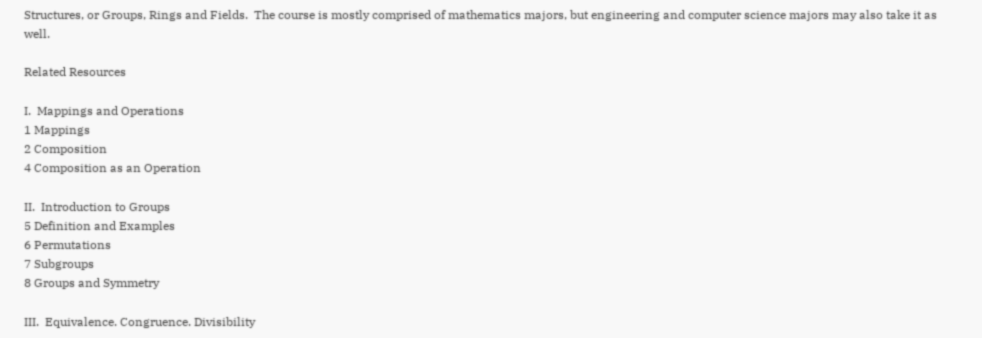Structures, or Groups, Rings and Fields.  The course is mostly comprised of mathematics majors, but engineering and computer science majors may also take it as well.

Related Resources

I.  Mappings and Operations
1 Mappings
2 Composition
4 Composition as an Operation

II.  Introduction to Groups
5 Definition and Examples
6 Permutations
7 Subgroups
8 Groups and Symmetry

III.  Equivalence. Congruence. Divisibility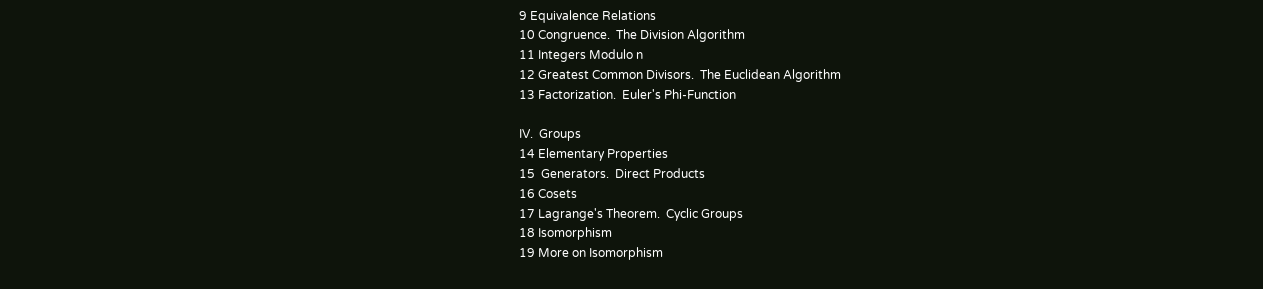9 Equivalence Relations
10 Congruence.  The Division Algorithm
11 Integers Modulo n
12 Greatest Common Divisors.  The Euclidean Algorithm
13 Factorization.  Euler's Phi-Function

IV.  Groups
14 Elementary Properties
15  Generators.  Direct Products
16 Cosets
17 Lagrange's Theorem.  Cyclic Groups
18 Isomorphism
19 More on Isomorphism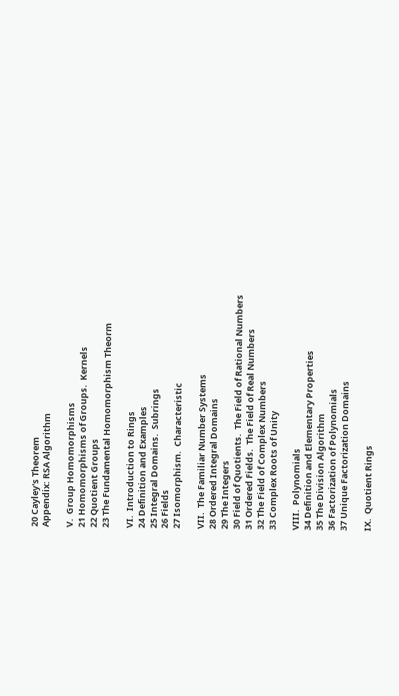20 Cayley's Theorem
Appendix: RSA Algorithm

V.  Group Homomorphisms
21 Homomorphisms of Groups.  Kernels
22 Quotient Groups
23 The Fundamental Homomorphism Theorm

VI.  Introduction to Rings
24 Definition and Examples
25 Integral Domains.  Subrings
26 Fields
27 Isomorphism.  Characteristic

VII.  The Familiar Number Systems
28 Ordered Integral Domains
29 The Integers
30 Field of Quotients.  The Field of Rational Numbers
31 Ordered Fields.  The Field of Real Numbers
32 The Field of Complex Numbers
33 Complex Roots of Unity

VIII.  Polynomials
34 Definition and Elementary Properties
35 The Division Algorithm
36 Factorization of Polynomials
37 Unique Factorization Domains

IX.  Quotient Rings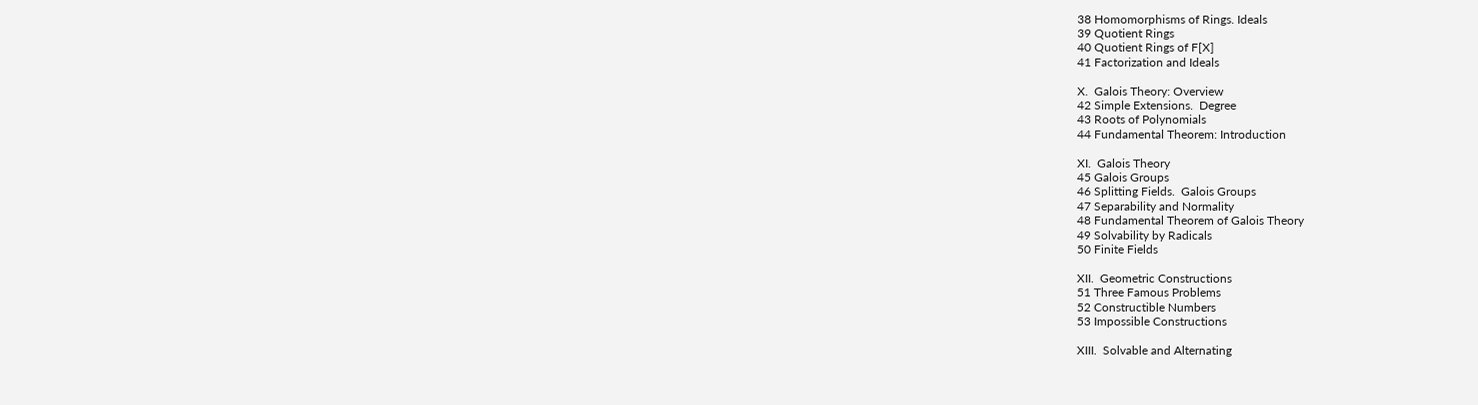38 Homomorphisms of Rings. Ideals
39 Quotient Rings
40 Quotient Rings of F[X]
41 Factorization and Ideals

X.  Galois Theory: Overview
42 Simple Extensions.  Degree
43 Roots of Polynomials
44 Fundamental Theorem: Introduction

XI.  Galois Theory
45 Galois Groups
46 Splitting Fields.  Galois Groups
47 Separability and Normality
48 Fundamental Theorem of Galois Theory
49 Solvability by Radicals
50 Finite Fields

XII.  Geometric Constructions
51 Three Famous Problems
52 Constructible Numbers
53 Impossible Constructions

XIII.  Solvable and Alternating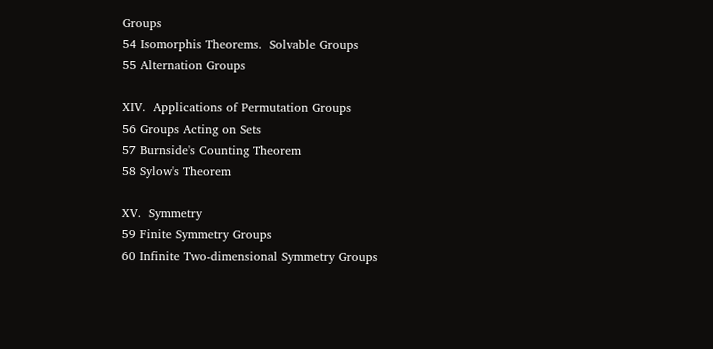Groups
54 Isomorphis Theorems.  Solvable Groups
55 Alternation Groups

XIV.  Applications of Permutation Groups
56 Groups Acting on Sets
57 Burnside's Counting Theorem
58 Sylow's Theorem

XV.  Symmetry
59 Finite Symmetry Groups
60 Infinite Two-dimensional Symmetry Groups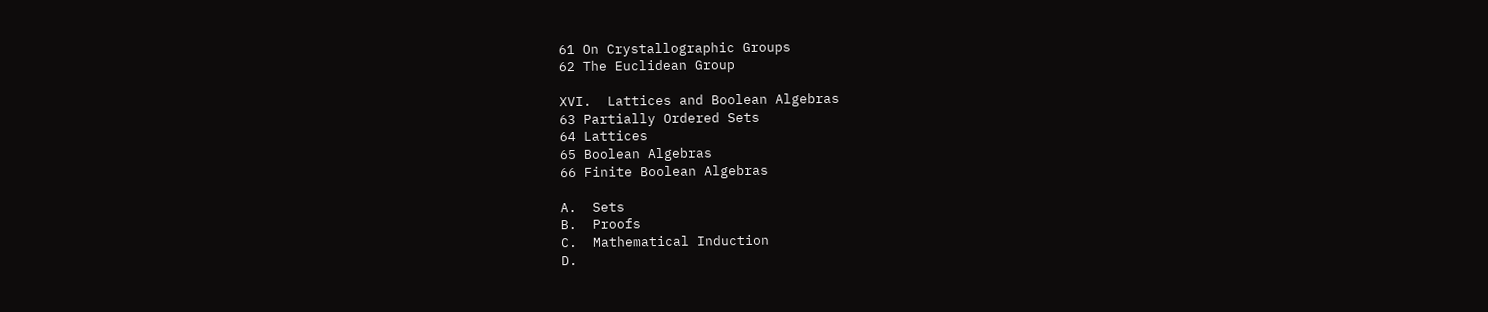61 On Crystallographic Groups
62 The Euclidean Group

XVI.  Lattices and Boolean Algebras
63 Partially Ordered Sets
64 Lattices
65 Boolean Algebras
66 Finite Boolean Algebras

A.  Sets
B.  Proofs
C.  Mathematical Induction
D.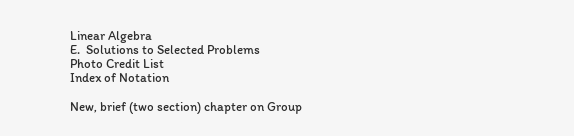Linear Algebra
E.  Solutions to Selected Problems
Photo Credit List
Index of Notation

New, brief (two section) chapter on Group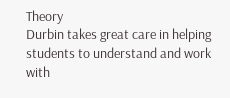Theory
Durbin takes great care in helping students to understand and work with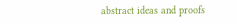abstract ideas and proofs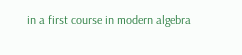in a first course in modern algebra